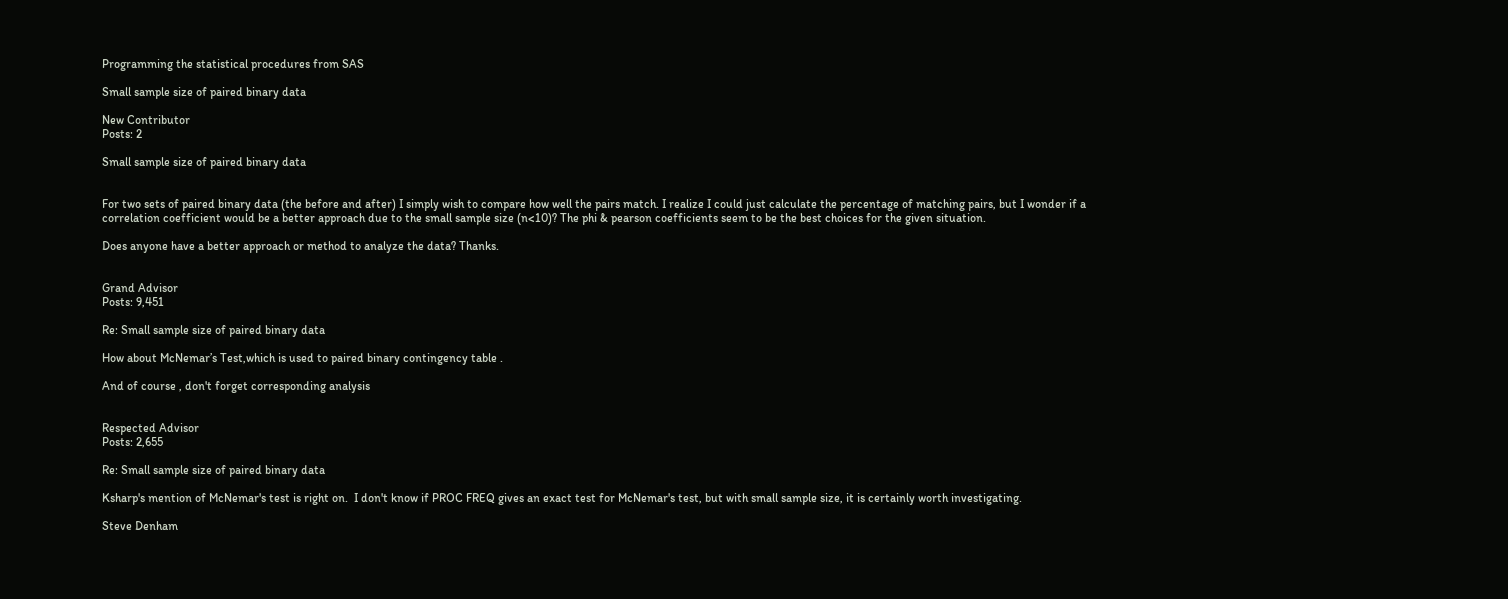Programming the statistical procedures from SAS

Small sample size of paired binary data

New Contributor
Posts: 2

Small sample size of paired binary data


For two sets of paired binary data (the before and after) I simply wish to compare how well the pairs match. I realize I could just calculate the percentage of matching pairs, but I wonder if a correlation coefficient would be a better approach due to the small sample size (n<10)? The phi & pearson coefficients seem to be the best choices for the given situation.

Does anyone have a better approach or method to analyze the data? Thanks.


Grand Advisor
Posts: 9,451

Re: Small sample size of paired binary data

How about McNemar’s Test,which is used to paired binary contingency table .

And of course , don't forget corresponding analysis


Respected Advisor
Posts: 2,655

Re: Small sample size of paired binary data

Ksharp's mention of McNemar's test is right on.  I don't know if PROC FREQ gives an exact test for McNemar's test, but with small sample size, it is certainly worth investigating.

Steve Denham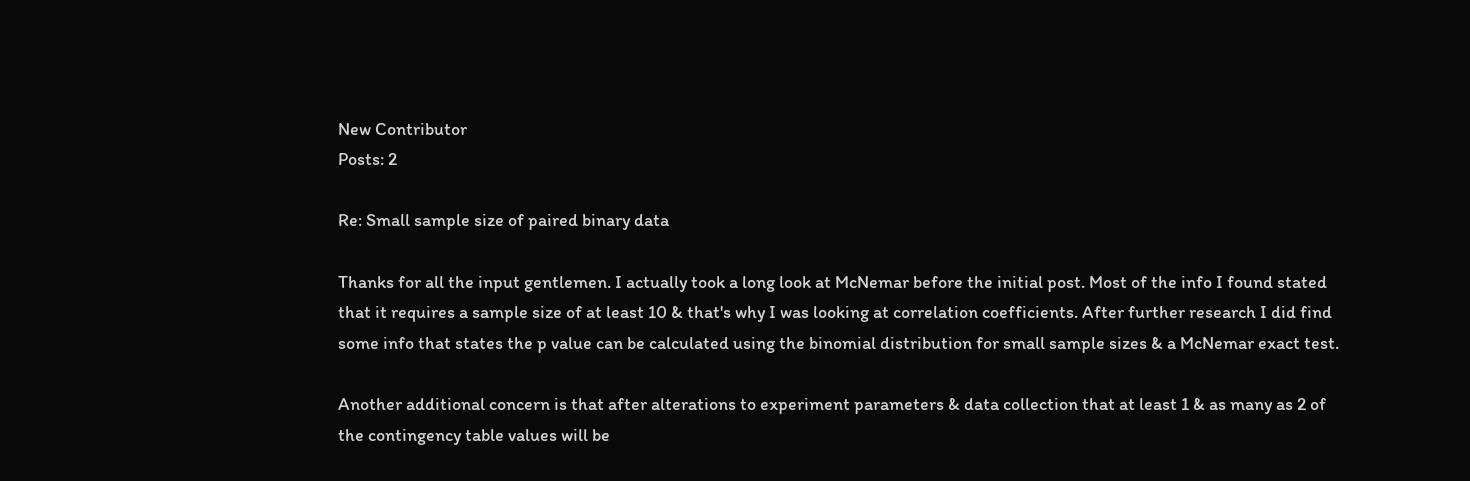New Contributor
Posts: 2

Re: Small sample size of paired binary data

Thanks for all the input gentlemen. I actually took a long look at McNemar before the initial post. Most of the info I found stated that it requires a sample size of at least 10 & that's why I was looking at correlation coefficients. After further research I did find some info that states the p value can be calculated using the binomial distribution for small sample sizes & a McNemar exact test.

Another additional concern is that after alterations to experiment parameters & data collection that at least 1 & as many as 2 of the contingency table values will be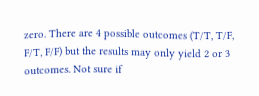zero. There are 4 possible outcomes (T/T, T/F, F/T, F/F) but the results may only yield 2 or 3 outcomes. Not sure if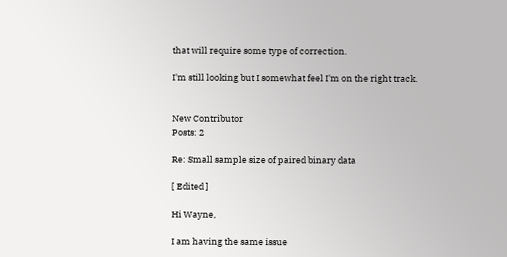that will require some type of correction.

I'm still looking but I somewhat feel I'm on the right track.


New Contributor
Posts: 2

Re: Small sample size of paired binary data

[ Edited ]

Hi Wayne,

I am having the same issue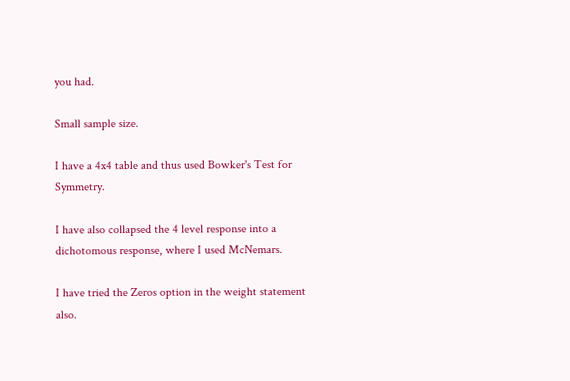you had.

Small sample size.

I have a 4x4 table and thus used Bowker's Test for Symmetry.

I have also collapsed the 4 level response into a dichotomous response, where I used McNemars.

I have tried the Zeros option in the weight statement also.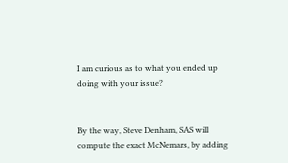I am curious as to what you ended up doing with your issue?


By the way, Steve Denham, SAS will compute the exact McNemars, by adding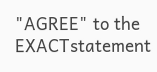"AGREE" to the EXACTstatement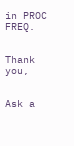in PROC FREQ.


Thank you,


Ask a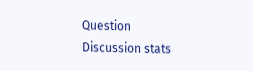Question
Discussion stats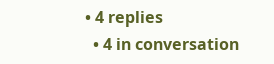• 4 replies
  • 4 in conversation